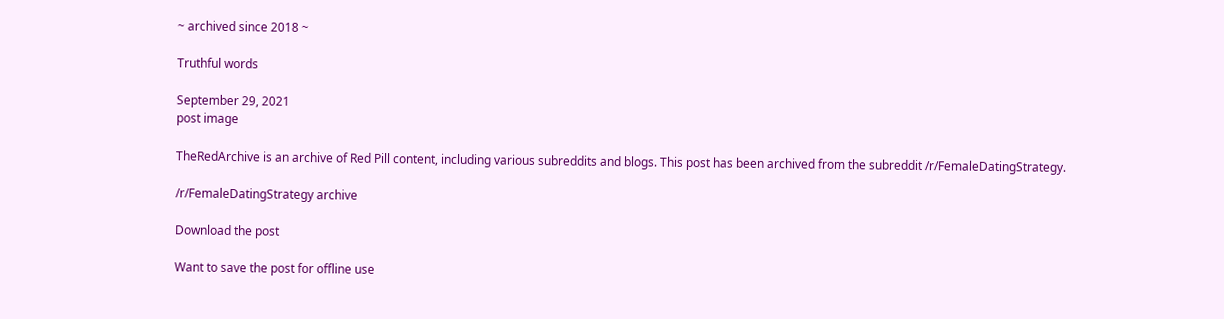~ archived since 2018 ~

Truthful words

September 29, 2021
post image

TheRedArchive is an archive of Red Pill content, including various subreddits and blogs. This post has been archived from the subreddit /r/FemaleDatingStrategy.

/r/FemaleDatingStrategy archive

Download the post

Want to save the post for offline use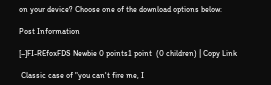on your device? Choose one of the download options below:

Post Information

[–]FI-REfoxFDS Newbie 0 points1 point  (0 children) | Copy Link

 Classic case of "you can't fire me, I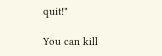quit!"

You can kill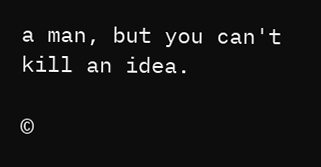a man, but you can't kill an idea.

©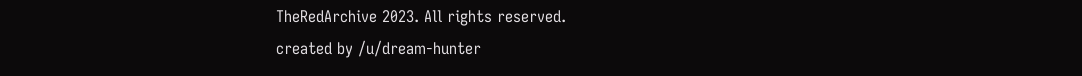TheRedArchive 2023. All rights reserved.
created by /u/dream-hunter